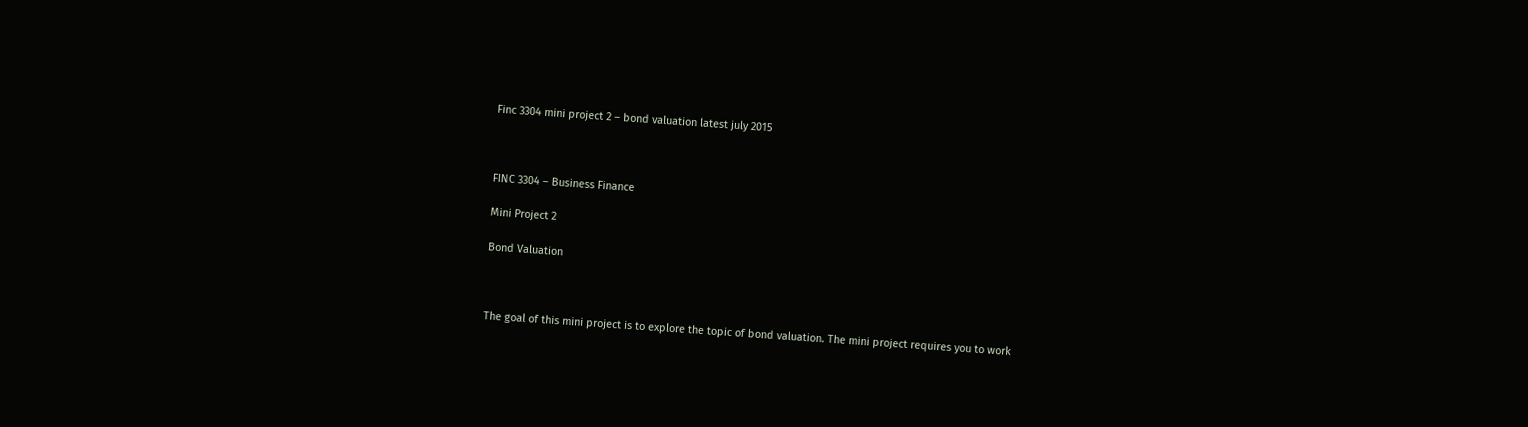Finc 3304 mini project 2 – bond valuation latest july 2015



FINC 3304 – Business Finance

Mini Project 2

Bond Valuation



The goal of this mini project is to explore the topic of bond valuation. The mini project requires you to work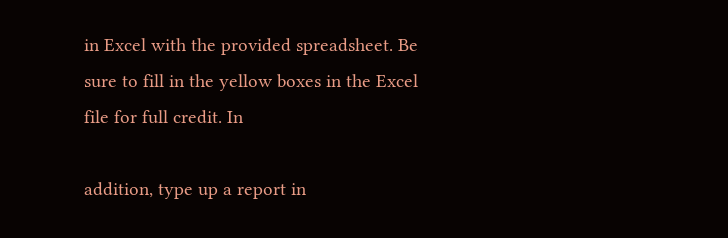in Excel with the provided spreadsheet. Be sure to fill in the yellow boxes in the Excel file for full credit. In

addition, type up a report in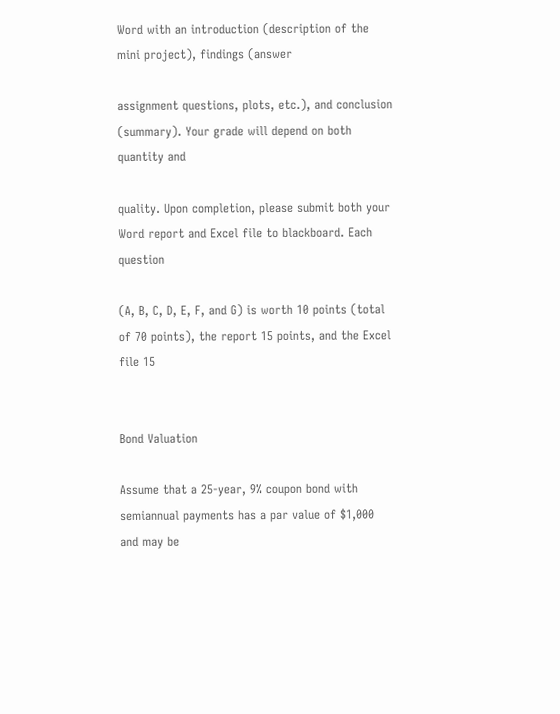Word with an introduction (description of the mini project), findings (answer

assignment questions, plots, etc.), and conclusion (summary). Your grade will depend on both quantity and

quality. Upon completion, please submit both your Word report and Excel file to blackboard. Each question

(A, B, C, D, E, F, and G) is worth 10 points (total of 70 points), the report 15 points, and the Excel file 15


Bond Valuation

Assume that a 25-year, 9% coupon bond with semiannual payments has a par value of $1,000 and may be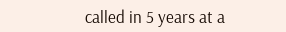called in 5 years at a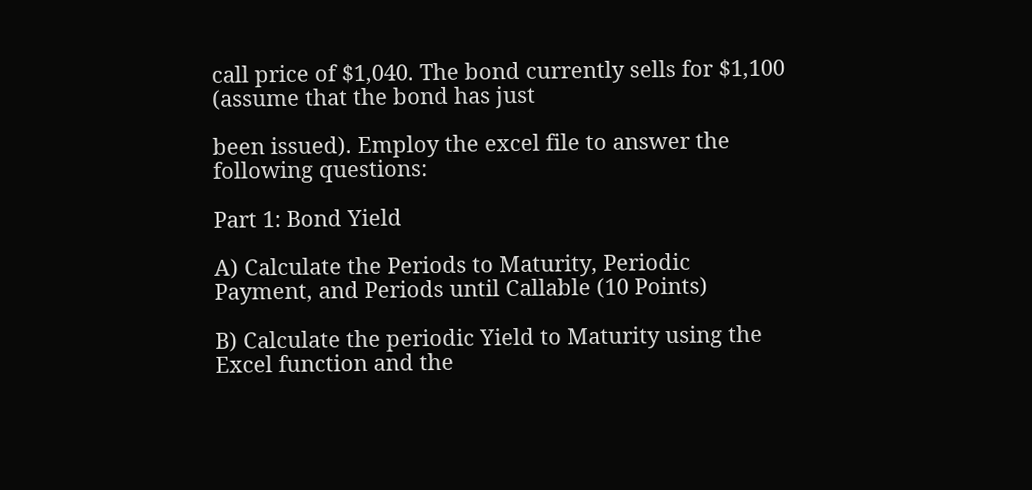call price of $1,040. The bond currently sells for $1,100 (assume that the bond has just

been issued). Employ the excel file to answer the following questions:

Part 1: Bond Yield

A) Calculate the Periods to Maturity, Periodic Payment, and Periods until Callable (10 Points)

B) Calculate the periodic Yield to Maturity using the Excel function and the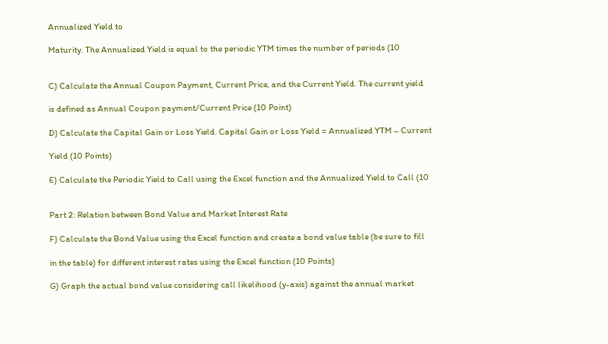Annualized Yield to

Maturity. The Annualized Yield is equal to the periodic YTM times the number of periods (10


C) Calculate the Annual Coupon Payment, Current Price, and the Current Yield. The current yield

is defined as Annual Coupon payment/Current Price (10 Point)

D) Calculate the Capital Gain or Loss Yield. Capital Gain or Loss Yield = Annualized YTM – Current

Yield (10 Points)

E) Calculate the Periodic Yield to Call using the Excel function and the Annualized Yield to Call (10


Part 2: Relation between Bond Value and Market Interest Rate

F) Calculate the Bond Value using the Excel function and create a bond value table (be sure to fill

in the table) for different interest rates using the Excel function (10 Points)

G) Graph the actual bond value considering call likelihood (y-axis) against the annual market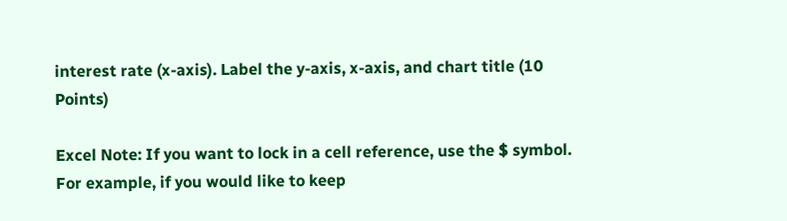interest rate (x-axis). Label the y-axis, x-axis, and chart title (10 Points)

Excel Note: If you want to lock in a cell reference, use the $ symbol. For example, if you would like to keep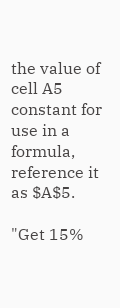the value of cell A5 constant for use in a formula, reference it as $A$5.

"Get 15%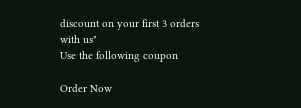discount on your first 3 orders with us"
Use the following coupon

Order Now